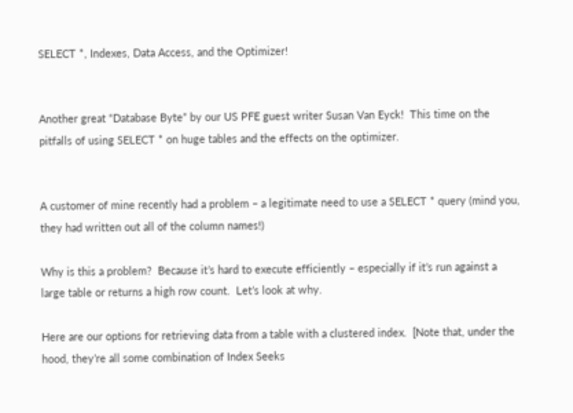SELECT *, Indexes, Data Access, and the Optimizer!


Another great “Database Byte” by our US PFE guest writer Susan Van Eyck!  This time on the pitfalls of using SELECT * on huge tables and the effects on the optimizer.


A customer of mine recently had a problem – a legitimate need to use a SELECT * query (mind you, they had written out all of the column names!)

Why is this a problem?  Because it’s hard to execute efficiently – especially if it’s run against a large table or returns a high row count.  Let’s look at why.

Here are our options for retrieving data from a table with a clustered index.  [Note that, under the hood, they’re all some combination of Index Seeks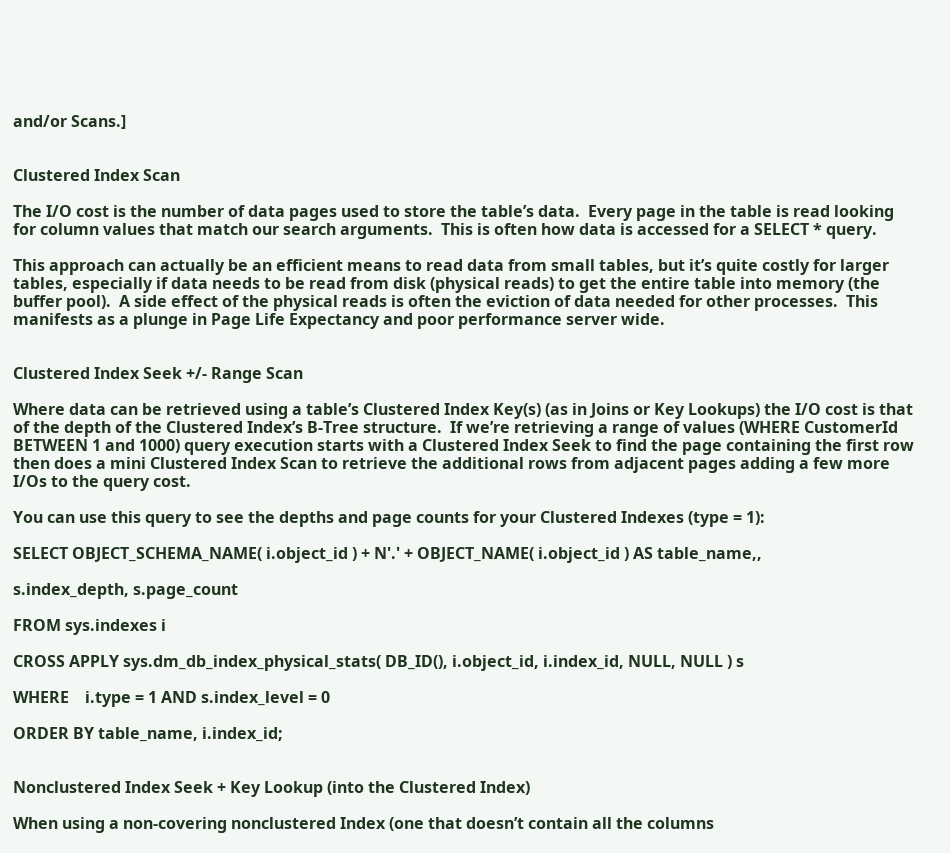and/or Scans.]


Clustered Index Scan

The I/O cost is the number of data pages used to store the table’s data.  Every page in the table is read looking for column values that match our search arguments.  This is often how data is accessed for a SELECT * query.

This approach can actually be an efficient means to read data from small tables, but it’s quite costly for larger tables, especially if data needs to be read from disk (physical reads) to get the entire table into memory (the buffer pool).  A side effect of the physical reads is often the eviction of data needed for other processes.  This manifests as a plunge in Page Life Expectancy and poor performance server wide.


Clustered Index Seek +/- Range Scan

Where data can be retrieved using a table’s Clustered Index Key(s) (as in Joins or Key Lookups) the I/O cost is that of the depth of the Clustered Index’s B-Tree structure.  If we’re retrieving a range of values (WHERE CustomerId BETWEEN 1 and 1000) query execution starts with a Clustered Index Seek to find the page containing the first row then does a mini Clustered Index Scan to retrieve the additional rows from adjacent pages adding a few more I/Os to the query cost.

You can use this query to see the depths and page counts for your Clustered Indexes (type = 1):

SELECT OBJECT_SCHEMA_NAME( i.object_id ) + N'.' + OBJECT_NAME( i.object_id ) AS table_name,,

s.index_depth, s.page_count

FROM sys.indexes i

CROSS APPLY sys.dm_db_index_physical_stats( DB_ID(), i.object_id, i.index_id, NULL, NULL ) s

WHERE    i.type = 1 AND s.index_level = 0

ORDER BY table_name, i.index_id;


Nonclustered Index Seek + Key Lookup (into the Clustered Index)

When using a non-covering nonclustered Index (one that doesn’t contain all the columns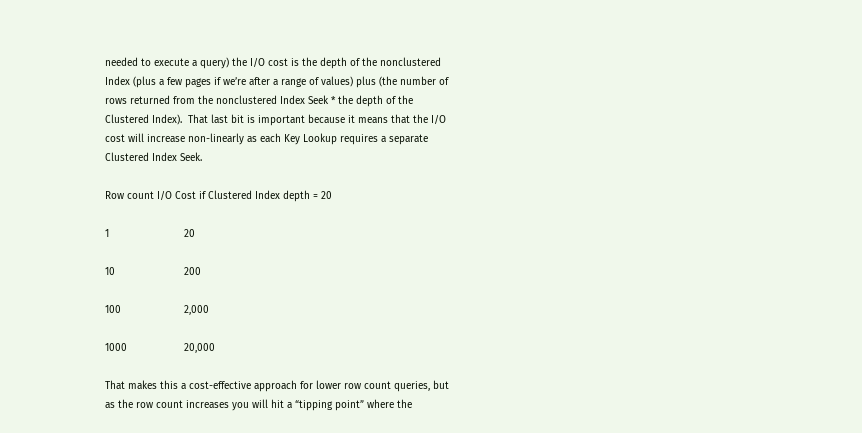needed to execute a query) the I/O cost is the depth of the nonclustered Index (plus a few pages if we’re after a range of values) plus (the number of rows returned from the nonclustered Index Seek * the depth of the Clustered Index).  That last bit is important because it means that the I/O cost will increase non-linearly as each Key Lookup requires a separate Clustered Index Seek.

Row count I/O Cost if Clustered Index depth = 20

1                         20

10                       200

100                     2,000

1000                   20,000

That makes this a cost-effective approach for lower row count queries, but as the row count increases you will hit a “tipping point” where the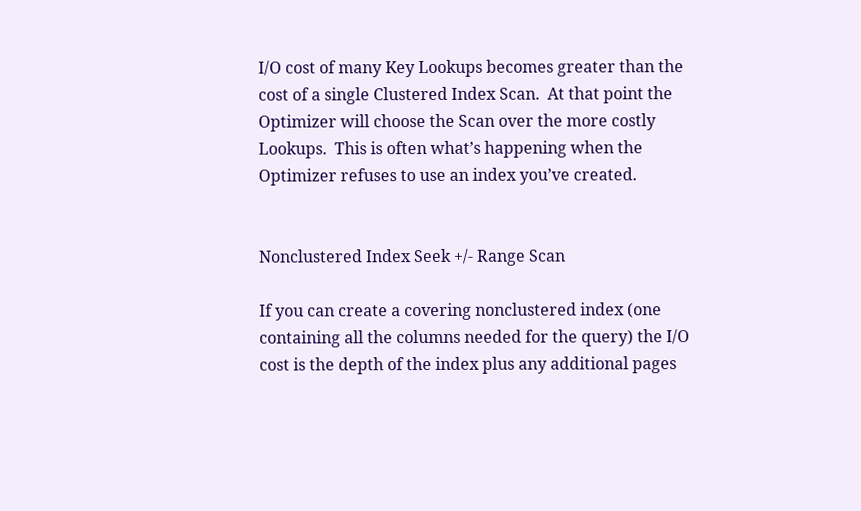I/O cost of many Key Lookups becomes greater than the cost of a single Clustered Index Scan.  At that point the Optimizer will choose the Scan over the more costly Lookups.  This is often what’s happening when the Optimizer refuses to use an index you’ve created.


Nonclustered Index Seek +/- Range Scan

If you can create a covering nonclustered index (one containing all the columns needed for the query) the I/O cost is the depth of the index plus any additional pages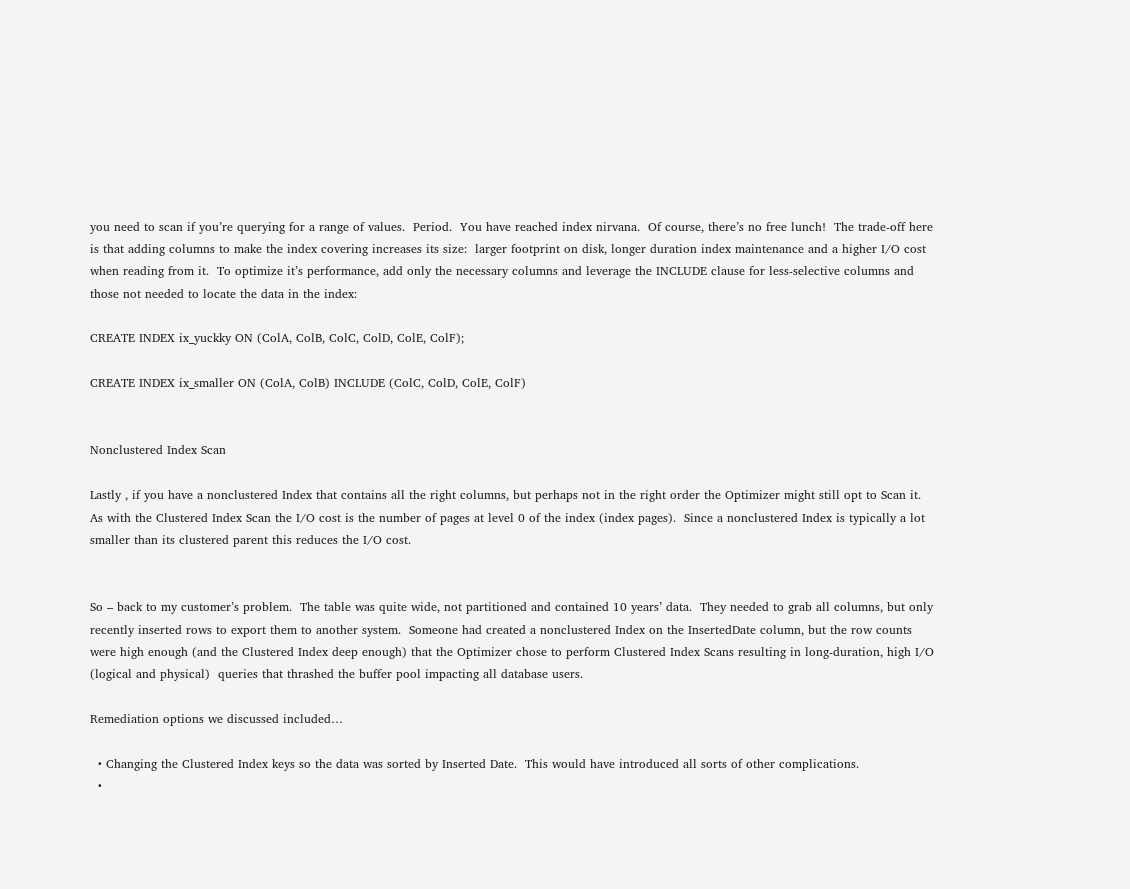you need to scan if you’re querying for a range of values.  Period.  You have reached index nirvana.  Of course, there’s no free lunch!  The trade-off here is that adding columns to make the index covering increases its size:  larger footprint on disk, longer duration index maintenance and a higher I/O cost when reading from it.  To optimize it’s performance, add only the necessary columns and leverage the INCLUDE clause for less-selective columns and those not needed to locate the data in the index:

CREATE INDEX ix_yuckky ON (ColA, ColB, ColC, ColD, ColE, ColF);

CREATE INDEX ix_smaller ON (ColA, ColB) INCLUDE (ColC, ColD, ColE, ColF)


Nonclustered Index Scan

Lastly , if you have a nonclustered Index that contains all the right columns, but perhaps not in the right order the Optimizer might still opt to Scan it.  As with the Clustered Index Scan the I/O cost is the number of pages at level 0 of the index (index pages).  Since a nonclustered Index is typically a lot smaller than its clustered parent this reduces the I/O cost.


So – back to my customer’s problem.  The table was quite wide, not partitioned and contained 10 years’ data.  They needed to grab all columns, but only recently inserted rows to export them to another system.  Someone had created a nonclustered Index on the InsertedDate column, but the row counts were high enough (and the Clustered Index deep enough) that the Optimizer chose to perform Clustered Index Scans resulting in long-duration, high I/O (logical and physical)  queries that thrashed the buffer pool impacting all database users.

Remediation options we discussed included…

  • Changing the Clustered Index keys so the data was sorted by Inserted Date.  This would have introduced all sorts of other complications.
  •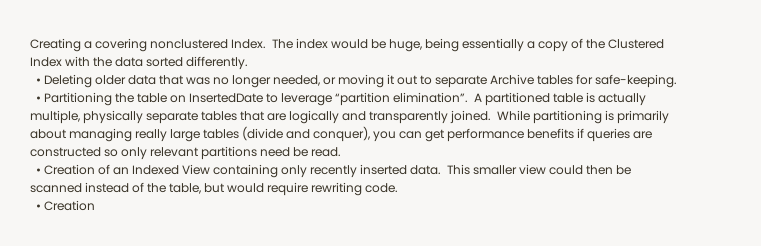Creating a covering nonclustered Index.  The index would be huge, being essentially a copy of the Clustered Index with the data sorted differently.
  • Deleting older data that was no longer needed, or moving it out to separate Archive tables for safe-keeping.
  • Partitioning the table on InsertedDate to leverage “partition elimination”.  A partitioned table is actually multiple, physically separate tables that are logically and transparently joined.  While partitioning is primarily about managing really large tables (divide and conquer), you can get performance benefits if queries are constructed so only relevant partitions need be read.
  • Creation of an Indexed View containing only recently inserted data.  This smaller view could then be scanned instead of the table, but would require rewriting code.
  • Creation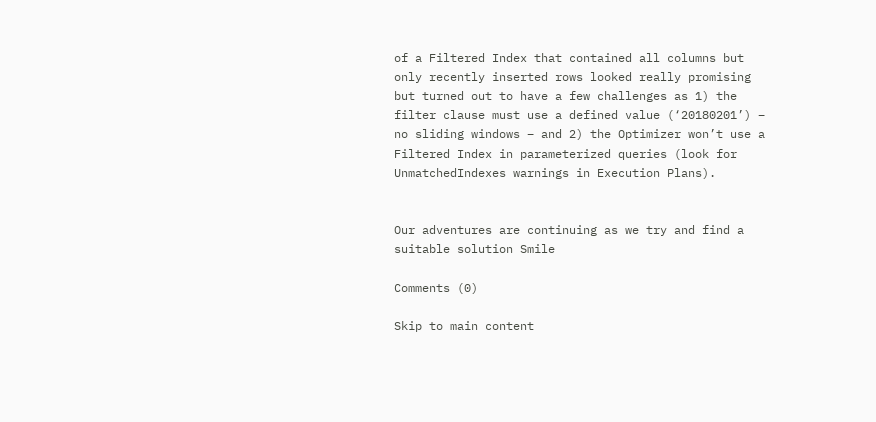of a Filtered Index that contained all columns but only recently inserted rows looked really promising but turned out to have a few challenges as 1) the filter clause must use a defined value (‘20180201’) – no sliding windows – and 2) the Optimizer won’t use a Filtered Index in parameterized queries (look for UnmatchedIndexes warnings in Execution Plans).


Our adventures are continuing as we try and find a suitable solution Smile

Comments (0)

Skip to main content